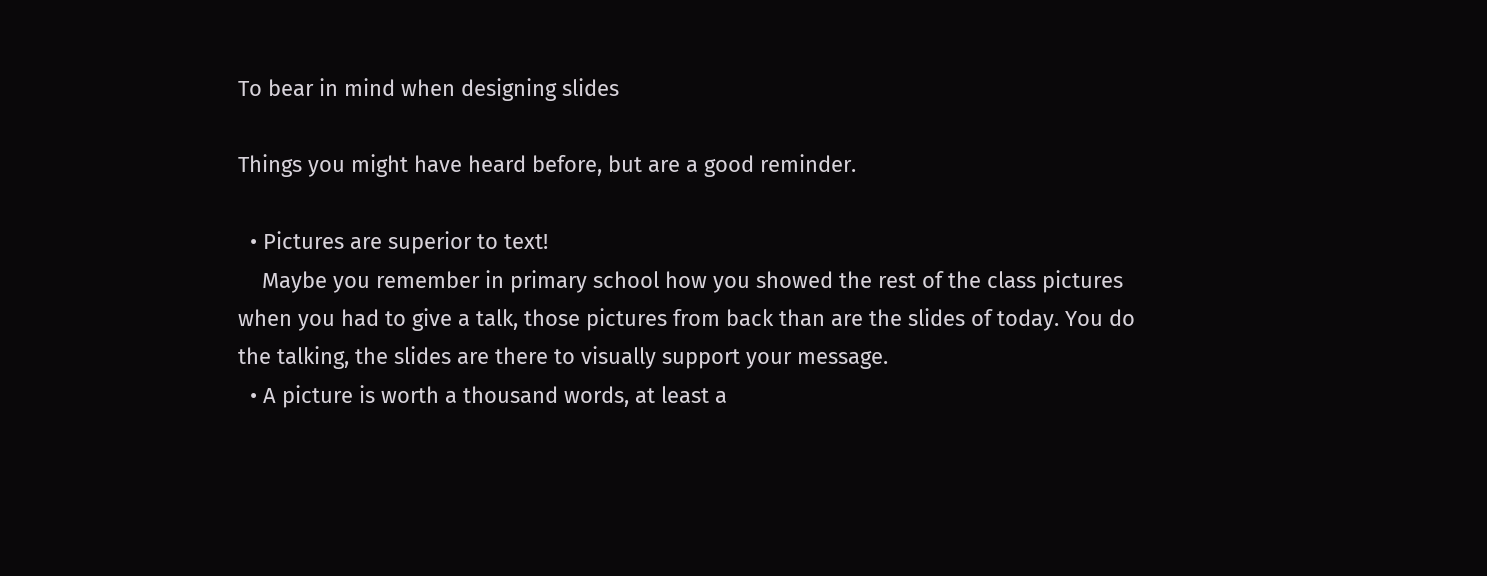To bear in mind when designing slides

Things you might have heard before, but are a good reminder.

  • Pictures are superior to text!
    Maybe you remember in primary school how you showed the rest of the class pictures when you had to give a talk, those pictures from back than are the slides of today. You do the talking, the slides are there to visually support your message.
  • A picture is worth a thousand words, at least a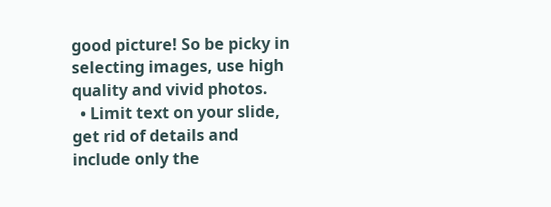good picture! So be picky in selecting images, use high quality and vivid photos.
  • Limit text on your slide, get rid of details and include only the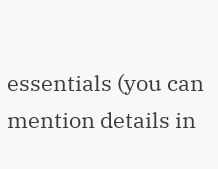essentials (you can mention details in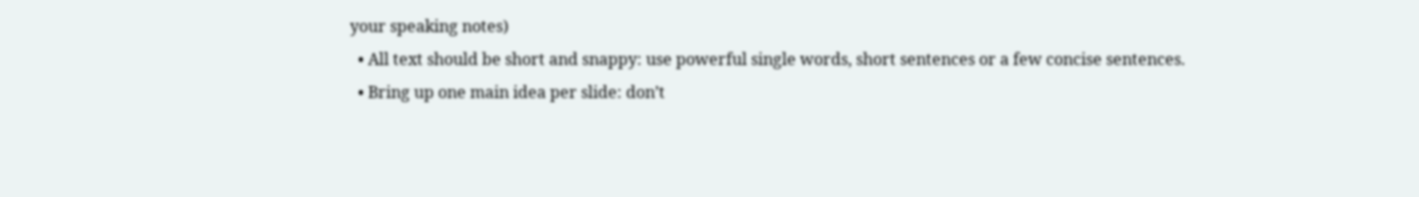your speaking notes)
  • All text should be short and snappy: use powerful single words, short sentences or a few concise sentences.
  • Bring up one main idea per slide: don’t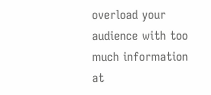overload your audience with too much information at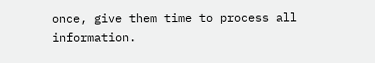once, give them time to process all information.